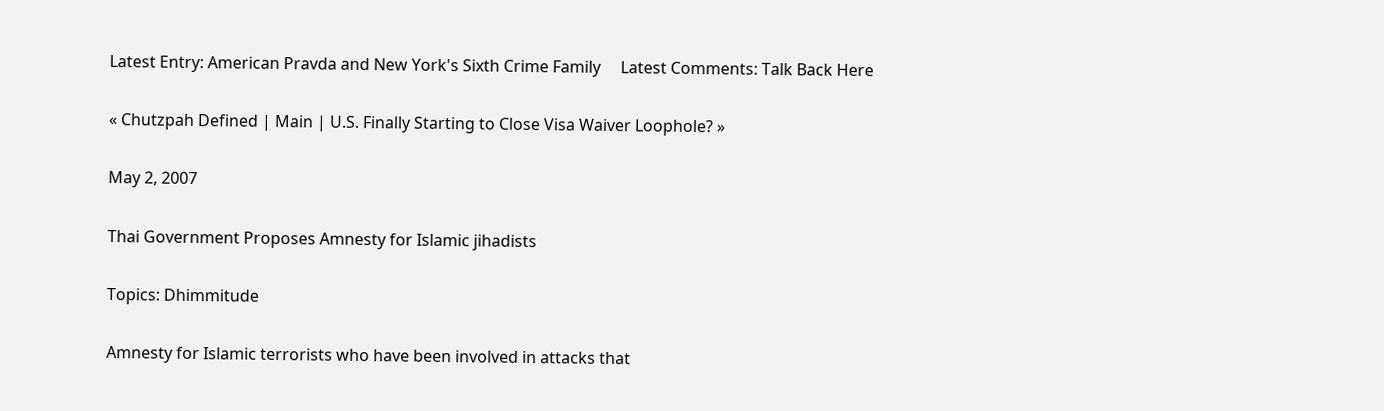Latest Entry: American Pravda and New York's Sixth Crime Family     Latest Comments: Talk Back Here

« Chutzpah Defined | Main | U.S. Finally Starting to Close Visa Waiver Loophole? »

May 2, 2007

Thai Government Proposes Amnesty for Islamic jihadists

Topics: Dhimmitude

Amnesty for Islamic terrorists who have been involved in attacks that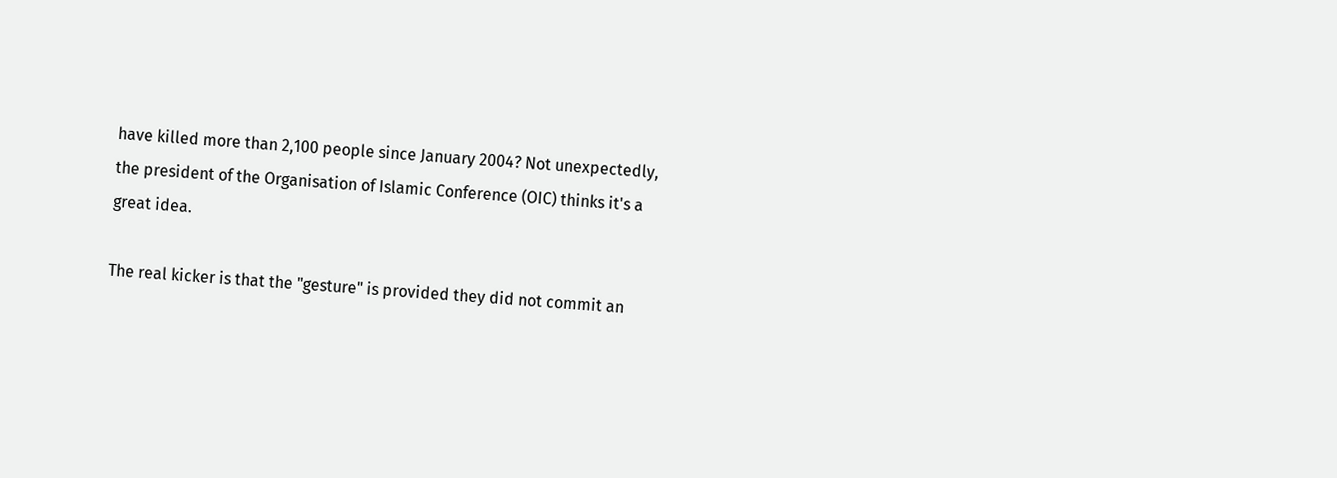have killed more than 2,100 people since January 2004? Not unexpectedly, the president of the Organisation of Islamic Conference (OIC) thinks it's a great idea.

The real kicker is that the "gesture" is provided they did not commit an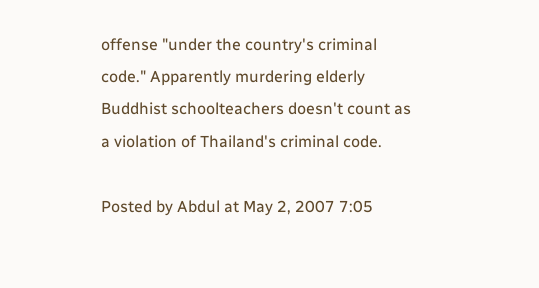offense "under the country's criminal code." Apparently murdering elderly Buddhist schoolteachers doesn't count as a violation of Thailand's criminal code.

Posted by Abdul at May 2, 2007 7:05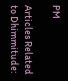PM

Articles Related to Dhimmitude: